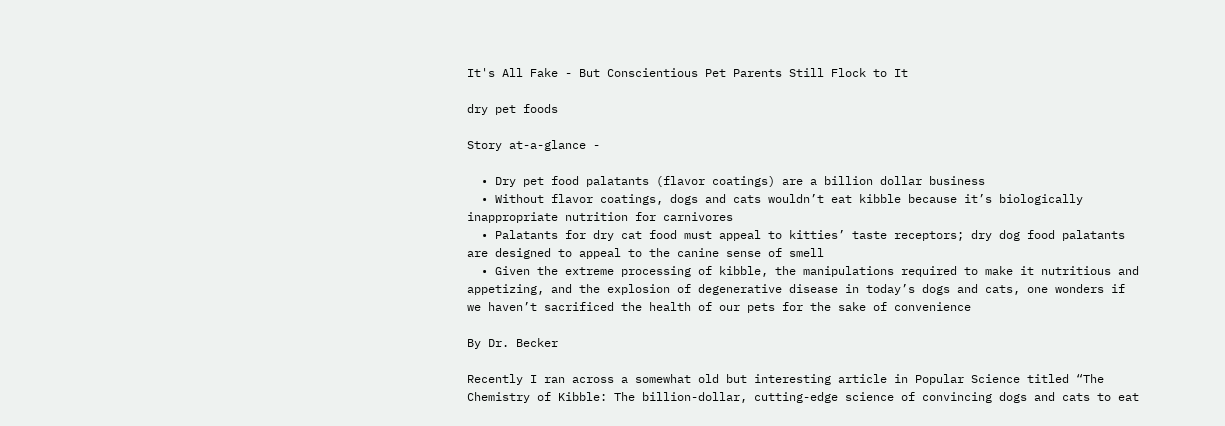It's All Fake - But Conscientious Pet Parents Still Flock to It

dry pet foods

Story at-a-glance -

  • Dry pet food palatants (flavor coatings) are a billion dollar business
  • Without flavor coatings, dogs and cats wouldn’t eat kibble because it’s biologically inappropriate nutrition for carnivores
  • Palatants for dry cat food must appeal to kitties’ taste receptors; dry dog food palatants are designed to appeal to the canine sense of smell
  • Given the extreme processing of kibble, the manipulations required to make it nutritious and appetizing, and the explosion of degenerative disease in today’s dogs and cats, one wonders if we haven’t sacrificed the health of our pets for the sake of convenience

By Dr. Becker

Recently I ran across a somewhat old but interesting article in Popular Science titled “The Chemistry of Kibble: The billion-dollar, cutting-edge science of convincing dogs and cats to eat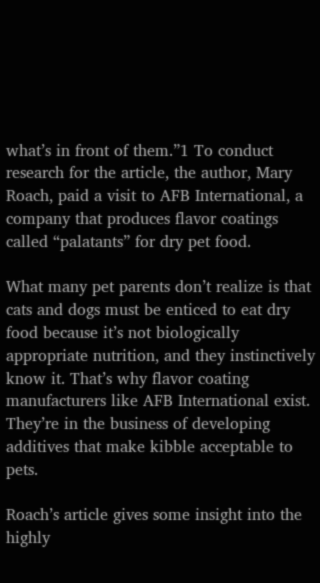what’s in front of them.”1 To conduct research for the article, the author, Mary Roach, paid a visit to AFB International, a company that produces flavor coatings called “palatants” for dry pet food.

What many pet parents don’t realize is that cats and dogs must be enticed to eat dry food because it’s not biologically appropriate nutrition, and they instinctively know it. That’s why flavor coating manufacturers like AFB International exist. They’re in the business of developing additives that make kibble acceptable to pets.

Roach’s article gives some insight into the highly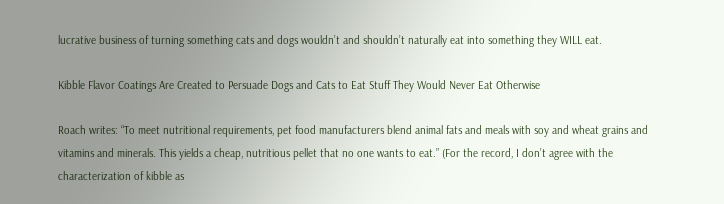lucrative business of turning something cats and dogs wouldn’t and shouldn’t naturally eat into something they WILL eat.

Kibble Flavor Coatings Are Created to Persuade Dogs and Cats to Eat Stuff They Would Never Eat Otherwise

Roach writes: “To meet nutritional requirements, pet food manufacturers blend animal fats and meals with soy and wheat grains and vitamins and minerals. This yields a cheap, nutritious pellet that no one wants to eat.” (For the record, I don’t agree with the characterization of kibble as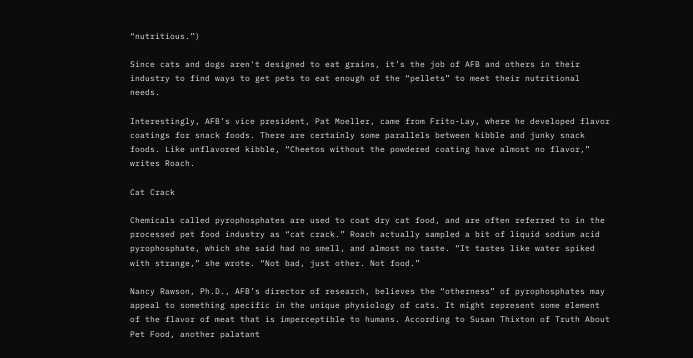“nutritious.”)

Since cats and dogs aren't designed to eat grains, it’s the job of AFB and others in their industry to find ways to get pets to eat enough of the “pellets” to meet their nutritional needs.

Interestingly, AFB’s vice president, Pat Moeller, came from Frito-Lay, where he developed flavor coatings for snack foods. There are certainly some parallels between kibble and junky snack foods. Like unflavored kibble, “Cheetos without the powdered coating have almost no flavor,” writes Roach.

Cat Crack

Chemicals called pyrophosphates are used to coat dry cat food, and are often referred to in the processed pet food industry as “cat crack.” Roach actually sampled a bit of liquid sodium acid pyrophosphate, which she said had no smell, and almost no taste. “It tastes like water spiked with strange,” she wrote. “Not bad, just other. Not food.”

Nancy Rawson, Ph.D., AFB’s director of research, believes the “otherness” of pyrophosphates may appeal to something specific in the unique physiology of cats. It might represent some element of the flavor of meat that is imperceptible to humans. According to Susan Thixton of Truth About Pet Food, another palatant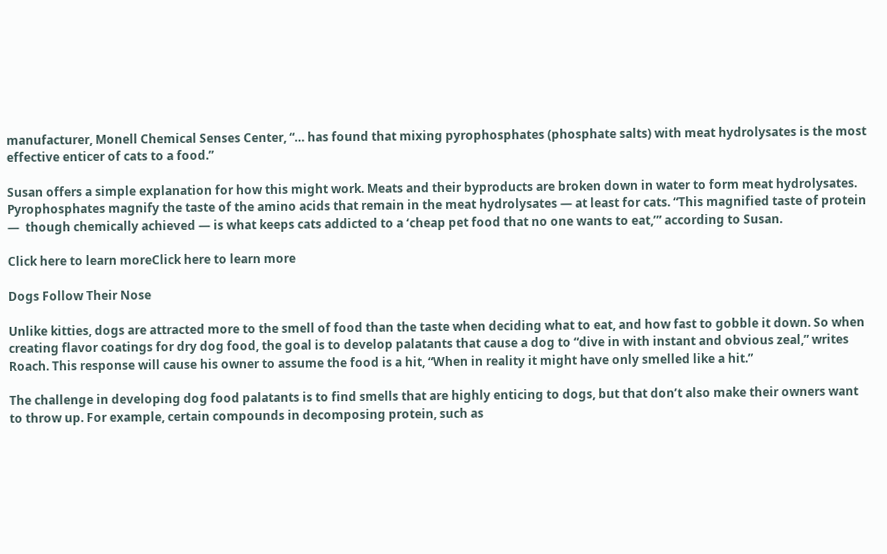manufacturer, Monell Chemical Senses Center, “… has found that mixing pyrophosphates (phosphate salts) with meat hydrolysates is the most effective enticer of cats to a food.”

Susan offers a simple explanation for how this might work. Meats and their byproducts are broken down in water to form meat hydrolysates. Pyrophosphates magnify the taste of the amino acids that remain in the meat hydrolysates — at least for cats. “This magnified taste of protein —  though chemically achieved — is what keeps cats addicted to a ‘cheap pet food that no one wants to eat,’” according to Susan.

Click here to learn moreClick here to learn more

Dogs Follow Their Nose

Unlike kitties, dogs are attracted more to the smell of food than the taste when deciding what to eat, and how fast to gobble it down. So when creating flavor coatings for dry dog food, the goal is to develop palatants that cause a dog to “dive in with instant and obvious zeal,” writes Roach. This response will cause his owner to assume the food is a hit, “When in reality it might have only smelled like a hit.”

The challenge in developing dog food palatants is to find smells that are highly enticing to dogs, but that don’t also make their owners want to throw up. For example, certain compounds in decomposing protein, such as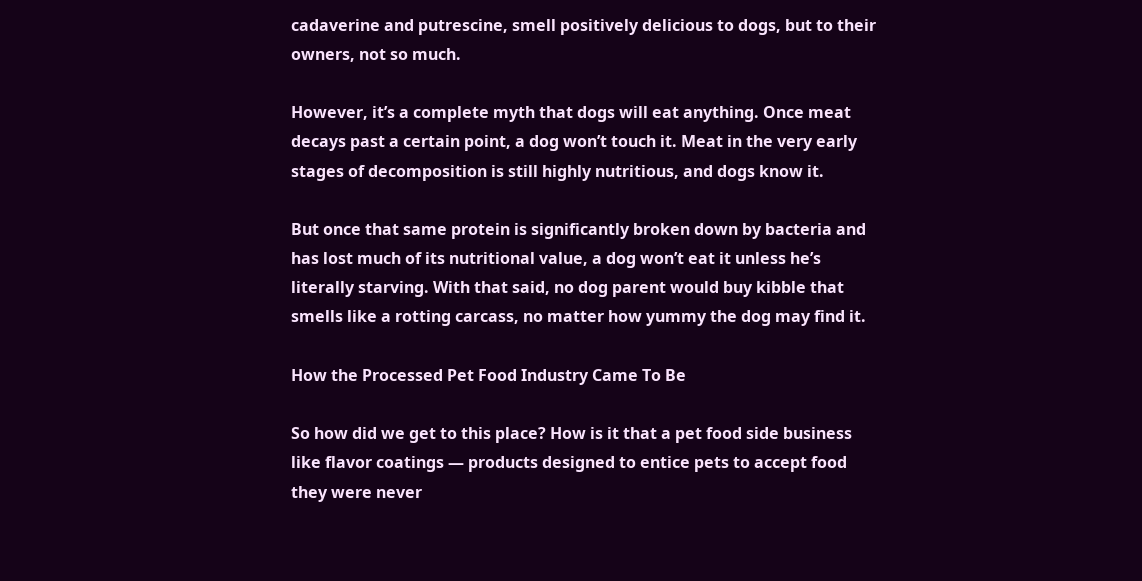cadaverine and putrescine, smell positively delicious to dogs, but to their owners, not so much.

However, it’s a complete myth that dogs will eat anything. Once meat decays past a certain point, a dog won’t touch it. Meat in the very early stages of decomposition is still highly nutritious, and dogs know it.

But once that same protein is significantly broken down by bacteria and has lost much of its nutritional value, a dog won’t eat it unless he’s literally starving. With that said, no dog parent would buy kibble that smells like a rotting carcass, no matter how yummy the dog may find it.

How the Processed Pet Food Industry Came To Be

So how did we get to this place? How is it that a pet food side business like flavor coatings — products designed to entice pets to accept food they were never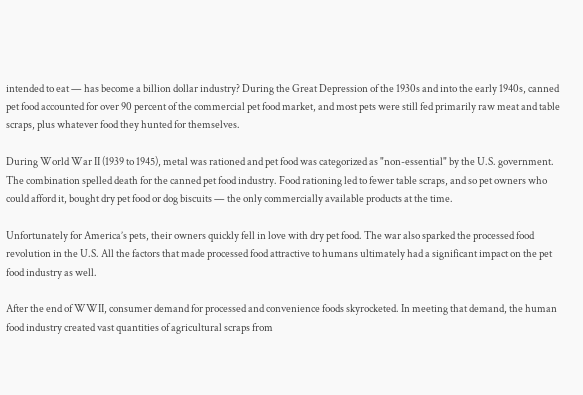intended to eat — has become a billion dollar industry? During the Great Depression of the 1930s and into the early 1940s, canned pet food accounted for over 90 percent of the commercial pet food market, and most pets were still fed primarily raw meat and table scraps, plus whatever food they hunted for themselves.

During World War II (1939 to 1945), metal was rationed and pet food was categorized as "non-essential" by the U.S. government. The combination spelled death for the canned pet food industry. Food rationing led to fewer table scraps, and so pet owners who could afford it, bought dry pet food or dog biscuits — the only commercially available products at the time.

Unfortunately for America’s pets, their owners quickly fell in love with dry pet food. The war also sparked the processed food revolution in the U.S. All the factors that made processed food attractive to humans ultimately had a significant impact on the pet food industry as well.

After the end of WWII, consumer demand for processed and convenience foods skyrocketed. In meeting that demand, the human food industry created vast quantities of agricultural scraps from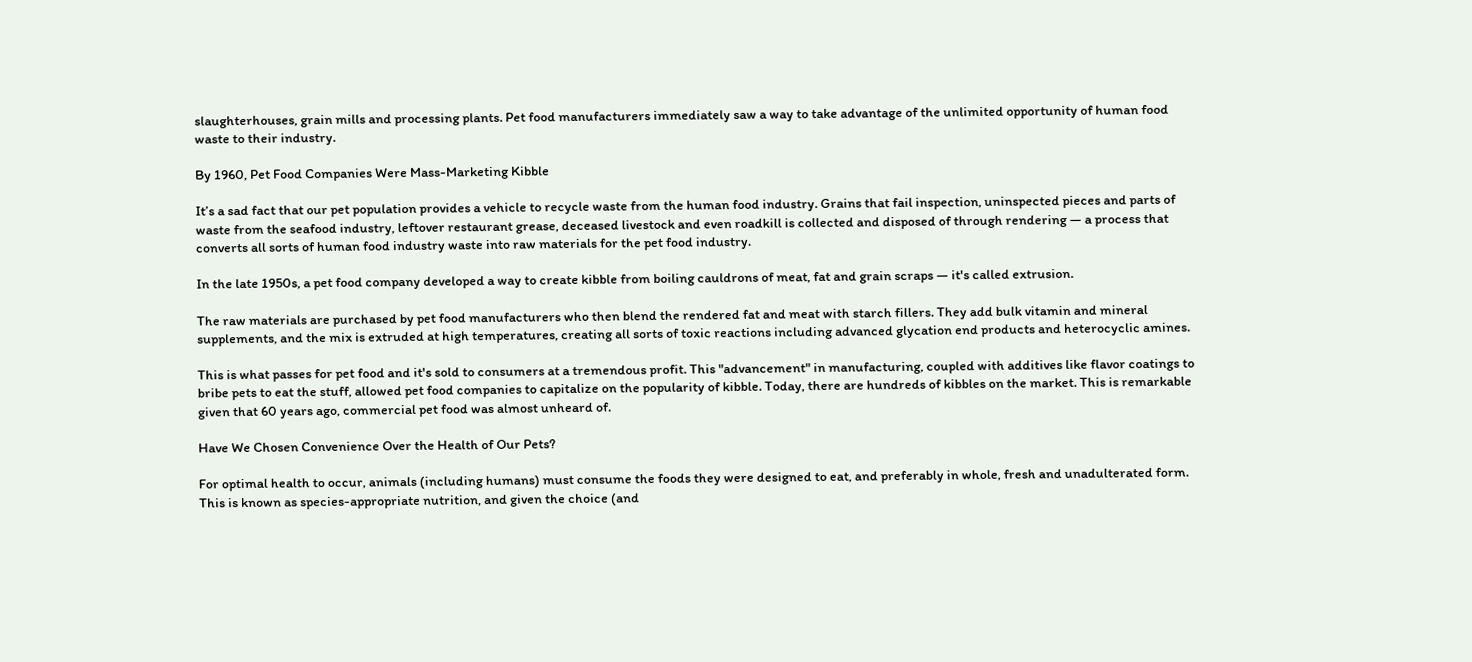slaughterhouses, grain mills and processing plants. Pet food manufacturers immediately saw a way to take advantage of the unlimited opportunity of human food waste to their industry.

By 1960, Pet Food Companies Were Mass-Marketing Kibble

It’s a sad fact that our pet population provides a vehicle to recycle waste from the human food industry. Grains that fail inspection, uninspected pieces and parts of waste from the seafood industry, leftover restaurant grease, deceased livestock and even roadkill is collected and disposed of through rendering — a process that converts all sorts of human food industry waste into raw materials for the pet food industry.

In the late 1950s, a pet food company developed a way to create kibble from boiling cauldrons of meat, fat and grain scraps — it's called extrusion.

The raw materials are purchased by pet food manufacturers who then blend the rendered fat and meat with starch fillers. They add bulk vitamin and mineral supplements, and the mix is extruded at high temperatures, creating all sorts of toxic reactions including advanced glycation end products and heterocyclic amines.

This is what passes for pet food and it's sold to consumers at a tremendous profit. This "advancement" in manufacturing, coupled with additives like flavor coatings to bribe pets to eat the stuff, allowed pet food companies to capitalize on the popularity of kibble. Today, there are hundreds of kibbles on the market. This is remarkable given that 60 years ago, commercial pet food was almost unheard of.

Have We Chosen Convenience Over the Health of Our Pets?

For optimal health to occur, animals (including humans) must consume the foods they were designed to eat, and preferably in whole, fresh and unadulterated form. This is known as species-appropriate nutrition, and given the choice (and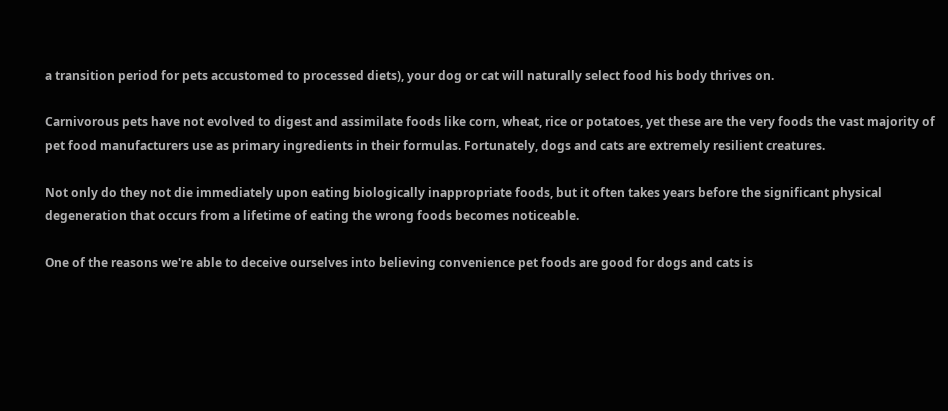a transition period for pets accustomed to processed diets), your dog or cat will naturally select food his body thrives on.

Carnivorous pets have not evolved to digest and assimilate foods like corn, wheat, rice or potatoes, yet these are the very foods the vast majority of pet food manufacturers use as primary ingredients in their formulas. Fortunately, dogs and cats are extremely resilient creatures.

Not only do they not die immediately upon eating biologically inappropriate foods, but it often takes years before the significant physical degeneration that occurs from a lifetime of eating the wrong foods becomes noticeable.

One of the reasons we're able to deceive ourselves into believing convenience pet foods are good for dogs and cats is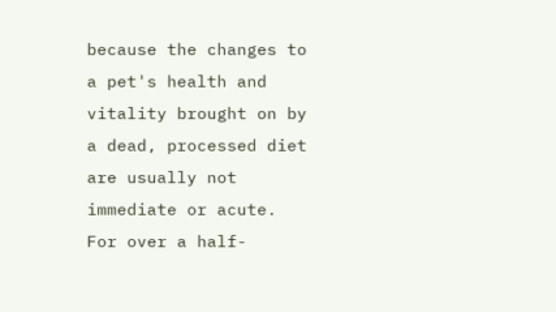because the changes to a pet's health and vitality brought on by a dead, processed diet are usually not immediate or acute. For over a half-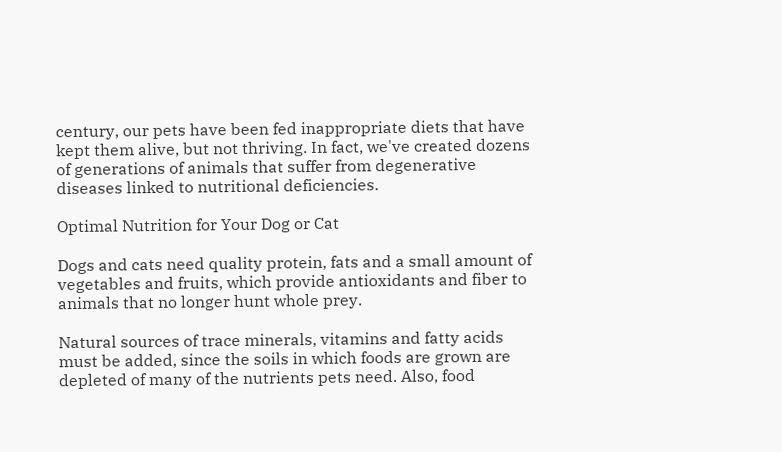century, our pets have been fed inappropriate diets that have kept them alive, but not thriving. In fact, we've created dozens of generations of animals that suffer from degenerative diseases linked to nutritional deficiencies.

Optimal Nutrition for Your Dog or Cat

Dogs and cats need quality protein, fats and a small amount of vegetables and fruits, which provide antioxidants and fiber to animals that no longer hunt whole prey.

Natural sources of trace minerals, vitamins and fatty acids must be added, since the soils in which foods are grown are depleted of many of the nutrients pets need. Also, food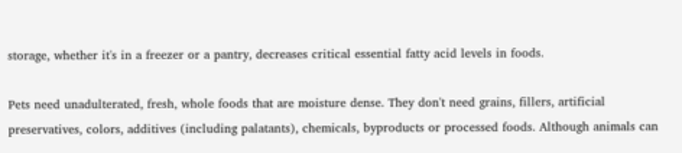storage, whether it's in a freezer or a pantry, decreases critical essential fatty acid levels in foods.

Pets need unadulterated, fresh, whole foods that are moisture dense. They don't need grains, fillers, artificial preservatives, colors, additives (including palatants), chemicals, byproducts or processed foods. Although animals can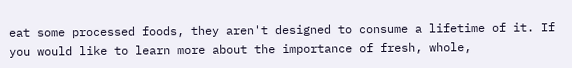eat some processed foods, they aren't designed to consume a lifetime of it. If you would like to learn more about the importance of fresh, whole,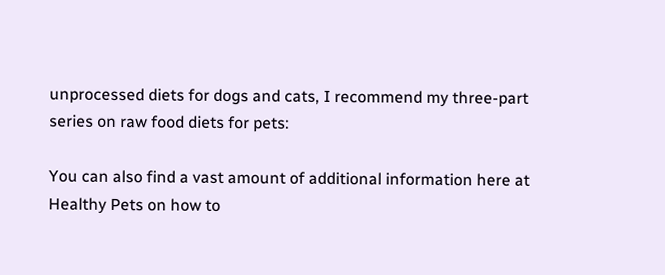unprocessed diets for dogs and cats, I recommend my three-part series on raw food diets for pets:

You can also find a vast amount of additional information here at Healthy Pets on how to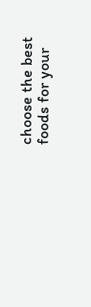choose the best foods for your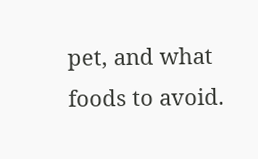pet, and what foods to avoid.